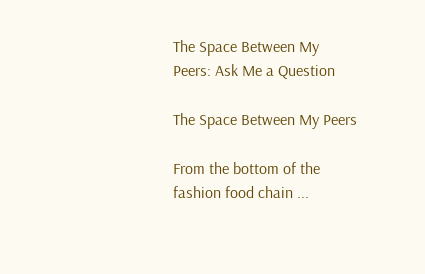The Space Between My Peers: Ask Me a Question

The Space Between My Peers

From the bottom of the fashion food chain ...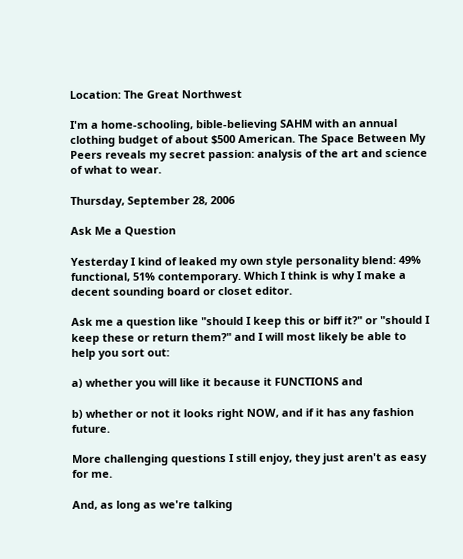Location: The Great Northwest

I'm a home-schooling, bible-believing SAHM with an annual clothing budget of about $500 American. The Space Between My Peers reveals my secret passion: analysis of the art and science of what to wear.

Thursday, September 28, 2006

Ask Me a Question

Yesterday I kind of leaked my own style personality blend: 49% functional, 51% contemporary. Which I think is why I make a decent sounding board or closet editor.

Ask me a question like "should I keep this or biff it?" or "should I keep these or return them?" and I will most likely be able to help you sort out:

a) whether you will like it because it FUNCTIONS and

b) whether or not it looks right NOW, and if it has any fashion future.

More challenging questions I still enjoy, they just aren't as easy for me.

And, as long as we're talking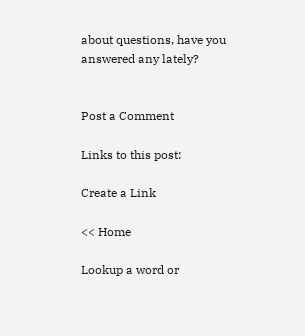about questions, have you answered any lately?


Post a Comment

Links to this post:

Create a Link

<< Home

Lookup a word or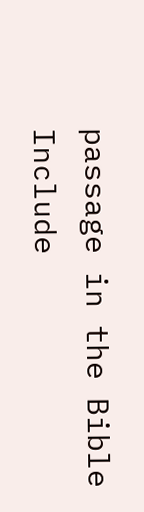passage in the Bible
Include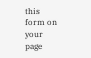this form on your page